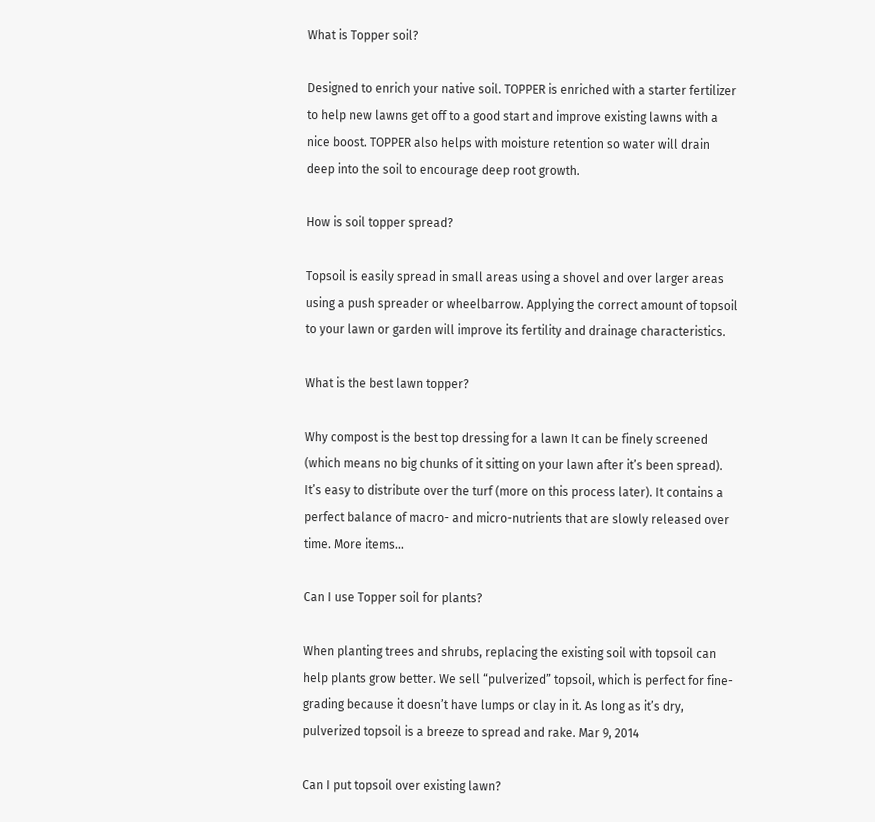What is Topper soil?

Designed to enrich your native soil. TOPPER is enriched with a starter fertilizer to help new lawns get off to a good start and improve existing lawns with a nice boost. TOPPER also helps with moisture retention so water will drain deep into the soil to encourage deep root growth.

How is soil topper spread?

Topsoil is easily spread in small areas using a shovel and over larger areas using a push spreader or wheelbarrow. Applying the correct amount of topsoil to your lawn or garden will improve its fertility and drainage characteristics.

What is the best lawn topper?

Why compost is the best top dressing for a lawn It can be finely screened (which means no big chunks of it sitting on your lawn after it’s been spread). It’s easy to distribute over the turf (more on this process later). It contains a perfect balance of macro- and micro-nutrients that are slowly released over time. More items…

Can I use Topper soil for plants?

When planting trees and shrubs, replacing the existing soil with topsoil can help plants grow better. We sell “pulverized” topsoil, which is perfect for fine-grading because it doesn’t have lumps or clay in it. As long as it’s dry, pulverized topsoil is a breeze to spread and rake. Mar 9, 2014

Can I put topsoil over existing lawn?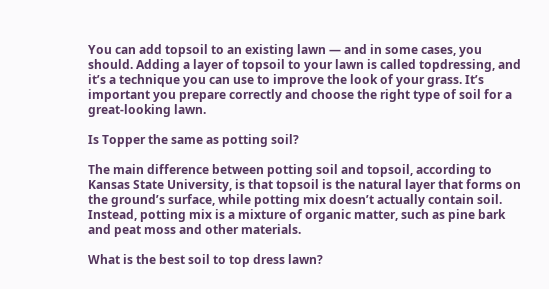You can add topsoil to an existing lawn — and in some cases, you should. Adding a layer of topsoil to your lawn is called topdressing, and it’s a technique you can use to improve the look of your grass. It’s important you prepare correctly and choose the right type of soil for a great-looking lawn.

Is Topper the same as potting soil?

The main difference between potting soil and topsoil, according to Kansas State University, is that topsoil is the natural layer that forms on the ground’s surface, while potting mix doesn’t actually contain soil. Instead, potting mix is a mixture of organic matter, such as pine bark and peat moss and other materials.

What is the best soil to top dress lawn?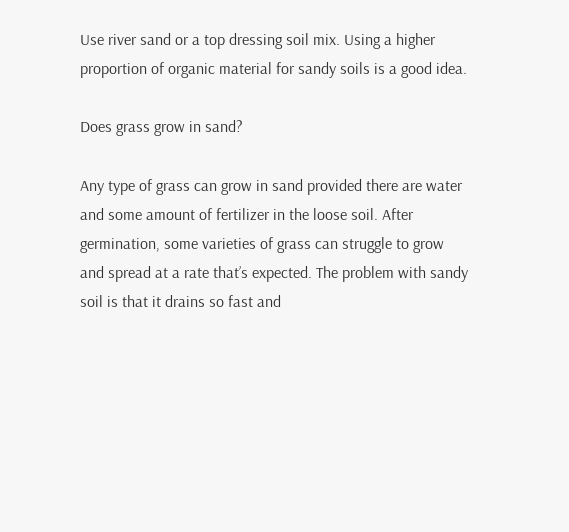Use river sand or a top dressing soil mix. Using a higher proportion of organic material for sandy soils is a good idea.

Does grass grow in sand?

Any type of grass can grow in sand provided there are water and some amount of fertilizer in the loose soil. After germination, some varieties of grass can struggle to grow and spread at a rate that’s expected. The problem with sandy soil is that it drains so fast and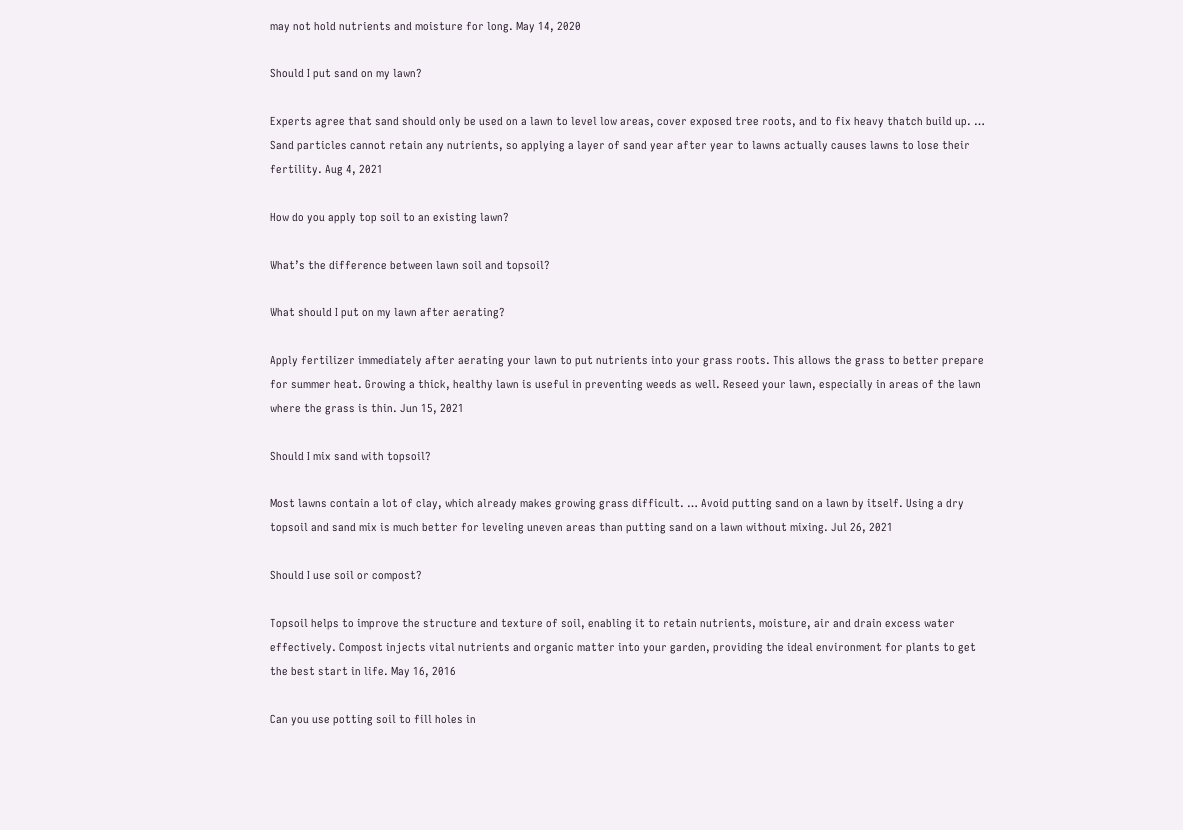may not hold nutrients and moisture for long. May 14, 2020

Should I put sand on my lawn?

Experts agree that sand should only be used on a lawn to level low areas, cover exposed tree roots, and to fix heavy thatch build up. … Sand particles cannot retain any nutrients, so applying a layer of sand year after year to lawns actually causes lawns to lose their fertility. Aug 4, 2021

How do you apply top soil to an existing lawn?

What’s the difference between lawn soil and topsoil?

What should I put on my lawn after aerating?

Apply fertilizer immediately after aerating your lawn to put nutrients into your grass roots. This allows the grass to better prepare for summer heat. Growing a thick, healthy lawn is useful in preventing weeds as well. Reseed your lawn, especially in areas of the lawn where the grass is thin. Jun 15, 2021

Should I mix sand with topsoil?

Most lawns contain a lot of clay, which already makes growing grass difficult. … Avoid putting sand on a lawn by itself. Using a dry topsoil and sand mix is much better for leveling uneven areas than putting sand on a lawn without mixing. Jul 26, 2021

Should I use soil or compost?

Topsoil helps to improve the structure and texture of soil, enabling it to retain nutrients, moisture, air and drain excess water effectively. Compost injects vital nutrients and organic matter into your garden, providing the ideal environment for plants to get the best start in life. May 16, 2016

Can you use potting soil to fill holes in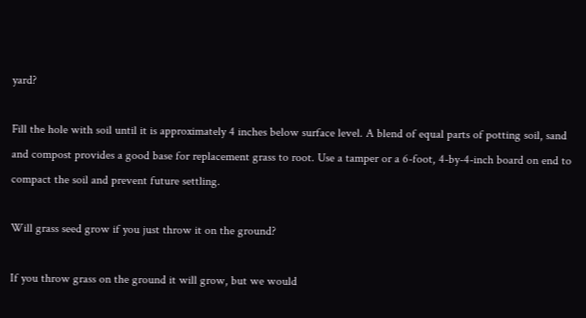yard?

Fill the hole with soil until it is approximately 4 inches below surface level. A blend of equal parts of potting soil, sand and compost provides a good base for replacement grass to root. Use a tamper or a 6-foot, 4-by-4-inch board on end to compact the soil and prevent future settling.

Will grass seed grow if you just throw it on the ground?

If you throw grass on the ground it will grow, but we would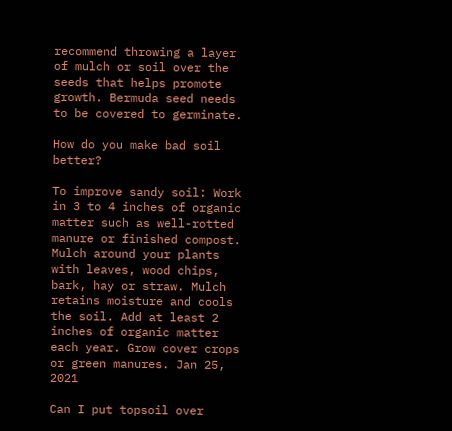recommend throwing a layer of mulch or soil over the seeds that helps promote growth. Bermuda seed needs to be covered to germinate.

How do you make bad soil better?

To improve sandy soil: Work in 3 to 4 inches of organic matter such as well-rotted manure or finished compost. Mulch around your plants with leaves, wood chips, bark, hay or straw. Mulch retains moisture and cools the soil. Add at least 2 inches of organic matter each year. Grow cover crops or green manures. Jan 25, 2021

Can I put topsoil over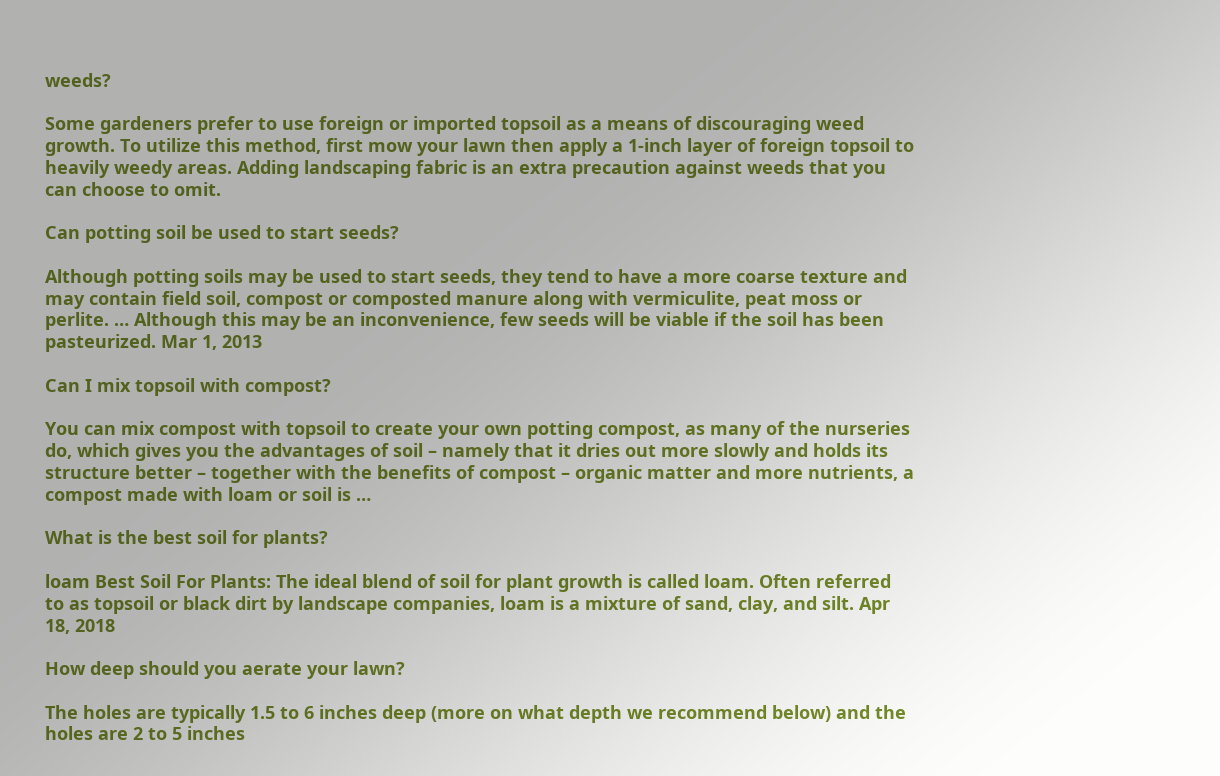weeds?

Some gardeners prefer to use foreign or imported topsoil as a means of discouraging weed growth. To utilize this method, first mow your lawn then apply a 1-inch layer of foreign topsoil to heavily weedy areas. Adding landscaping fabric is an extra precaution against weeds that you can choose to omit.

Can potting soil be used to start seeds?

Although potting soils may be used to start seeds, they tend to have a more coarse texture and may contain field soil, compost or composted manure along with vermiculite, peat moss or perlite. … Although this may be an inconvenience, few seeds will be viable if the soil has been pasteurized. Mar 1, 2013

Can I mix topsoil with compost?

You can mix compost with topsoil to create your own potting compost, as many of the nurseries do, which gives you the advantages of soil – namely that it dries out more slowly and holds its structure better – together with the benefits of compost – organic matter and more nutrients, a compost made with loam or soil is …

What is the best soil for plants?

loam Best Soil For Plants: The ideal blend of soil for plant growth is called loam. Often referred to as topsoil or black dirt by landscape companies, loam is a mixture of sand, clay, and silt. Apr 18, 2018

How deep should you aerate your lawn?

The holes are typically 1.5 to 6 inches deep (more on what depth we recommend below) and the holes are 2 to 5 inches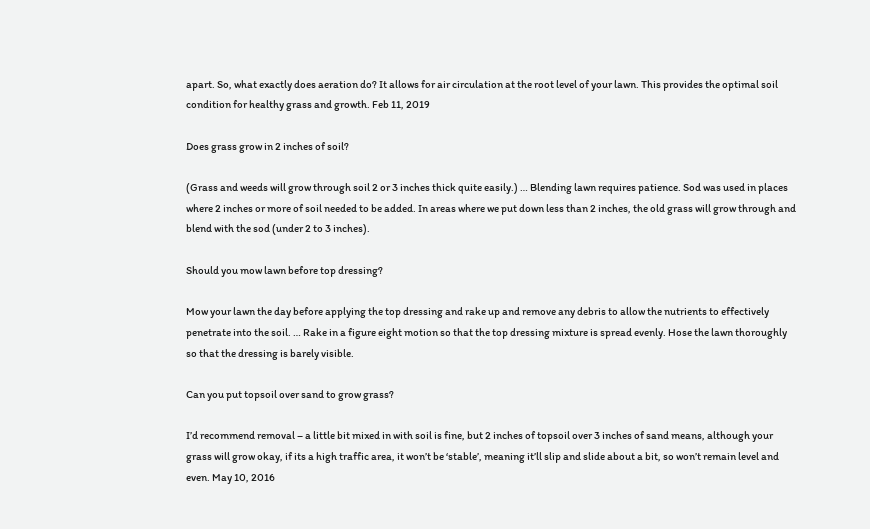apart. So, what exactly does aeration do? It allows for air circulation at the root level of your lawn. This provides the optimal soil condition for healthy grass and growth. Feb 11, 2019

Does grass grow in 2 inches of soil?

(Grass and weeds will grow through soil 2 or 3 inches thick quite easily.) … Blending lawn requires patience. Sod was used in places where 2 inches or more of soil needed to be added. In areas where we put down less than 2 inches, the old grass will grow through and blend with the sod (under 2 to 3 inches).

Should you mow lawn before top dressing?

Mow your lawn the day before applying the top dressing and rake up and remove any debris to allow the nutrients to effectively penetrate into the soil. … Rake in a figure eight motion so that the top dressing mixture is spread evenly. Hose the lawn thoroughly so that the dressing is barely visible.

Can you put topsoil over sand to grow grass?

I’d recommend removal – a little bit mixed in with soil is fine, but 2 inches of topsoil over 3 inches of sand means, although your grass will grow okay, if its a high traffic area, it won’t be ‘stable’, meaning it’ll slip and slide about a bit, so won’t remain level and even. May 10, 2016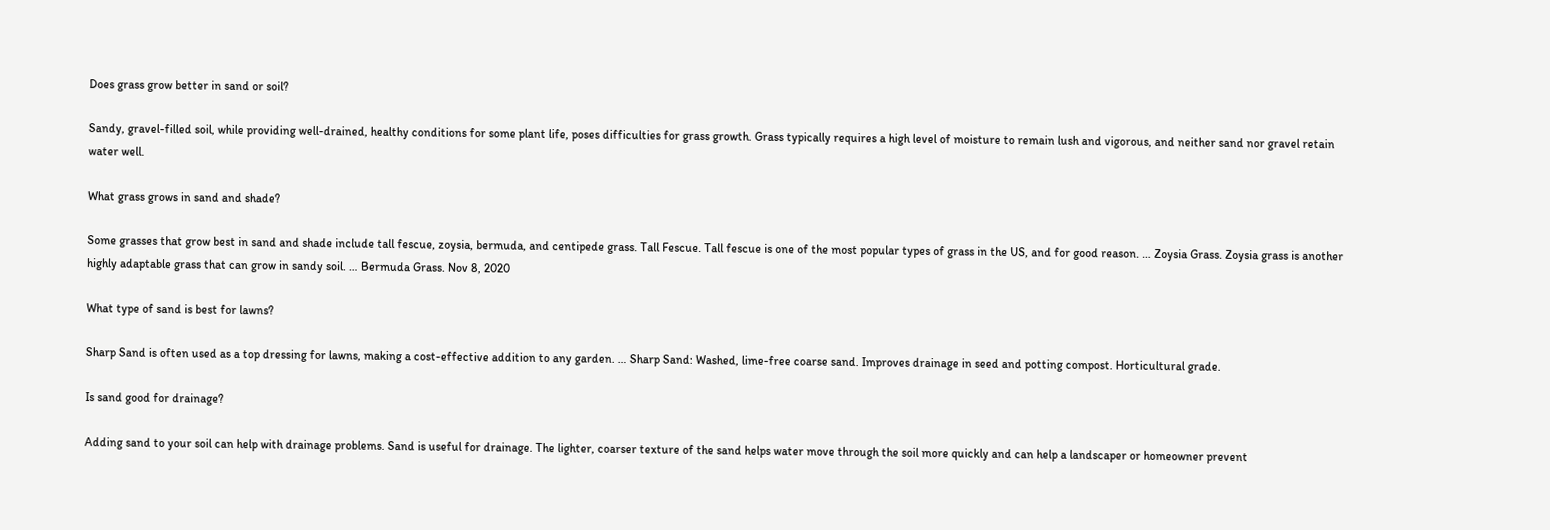Does grass grow better in sand or soil?

Sandy, gravel-filled soil, while providing well-drained, healthy conditions for some plant life, poses difficulties for grass growth. Grass typically requires a high level of moisture to remain lush and vigorous, and neither sand nor gravel retain water well.

What grass grows in sand and shade?

Some grasses that grow best in sand and shade include tall fescue, zoysia, bermuda, and centipede grass. Tall Fescue. Tall fescue is one of the most popular types of grass in the US, and for good reason. … Zoysia Grass. Zoysia grass is another highly adaptable grass that can grow in sandy soil. … Bermuda Grass. Nov 8, 2020

What type of sand is best for lawns?

Sharp Sand is often used as a top dressing for lawns, making a cost-effective addition to any garden. … Sharp Sand: Washed, lime-free coarse sand. Improves drainage in seed and potting compost. Horticultural grade.

Is sand good for drainage?

Adding sand to your soil can help with drainage problems. Sand is useful for drainage. The lighter, coarser texture of the sand helps water move through the soil more quickly and can help a landscaper or homeowner prevent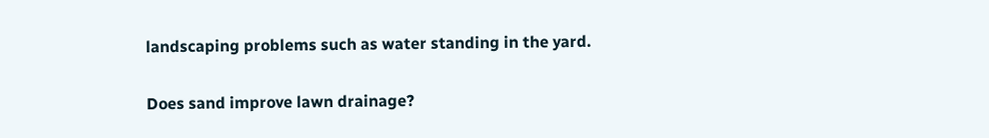landscaping problems such as water standing in the yard.

Does sand improve lawn drainage?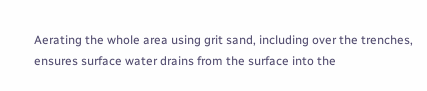Aerating the whole area using grit sand, including over the trenches, ensures surface water drains from the surface into the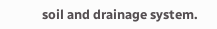soil and drainage system.